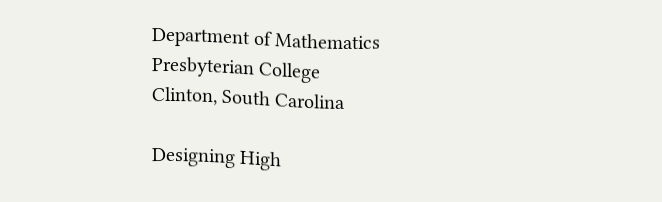Department of Mathematics
Presbyterian College
Clinton, South Carolina

Designing High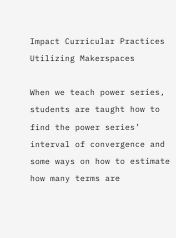Impact Curricular Practices Utilizing Makerspaces

When we teach power series, students are taught how to find the power series’ interval of convergence and some ways on how to estimate how many terms are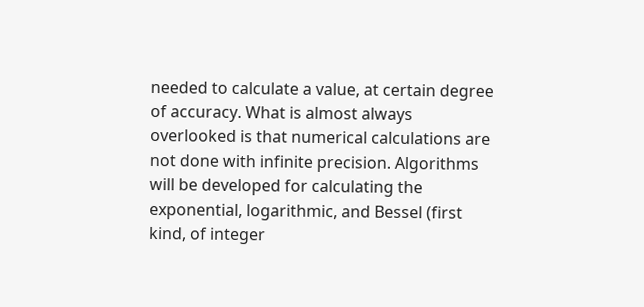needed to calculate a value, at certain degree of accuracy. What is almost always overlooked is that numerical calculations are not done with infinite precision. Algorithms will be developed for calculating the exponential, logarithmic, and Bessel (first kind, of integer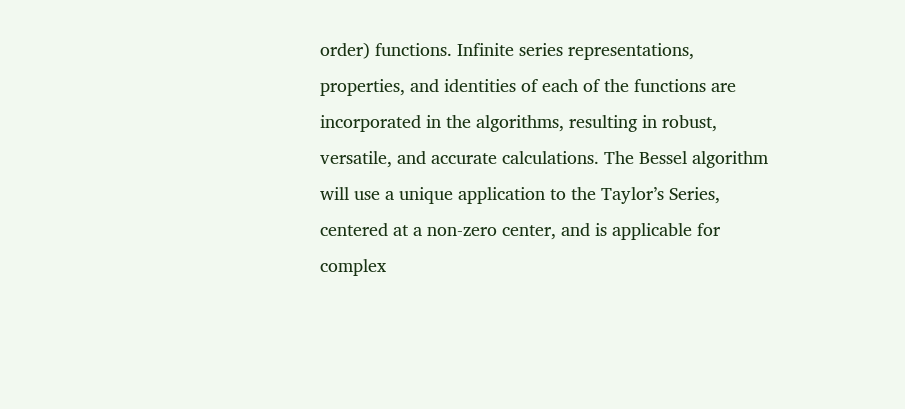order) functions. Infinite series representations, properties, and identities of each of the functions are incorporated in the algorithms, resulting in robust, versatile, and accurate calculations. The Bessel algorithm will use a unique application to the Taylor’s Series, centered at a non-zero center, and is applicable for complex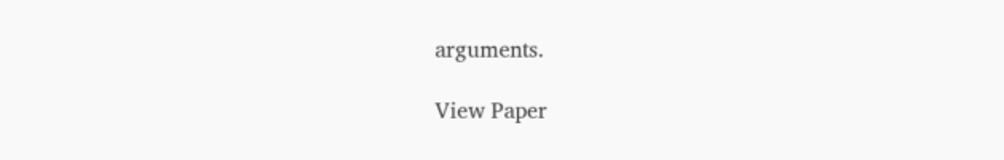arguments.

View Paper